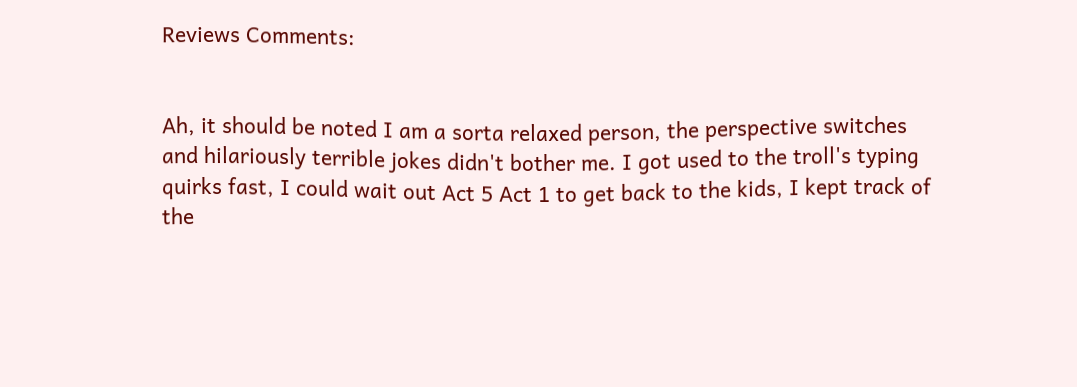Reviews Comments:


Ah, it should be noted I am a sorta relaxed person, the perspective switches and hilariously terrible jokes didn't bother me. I got used to the troll's typing quirks fast, I could wait out Act 5 Act 1 to get back to the kids, I kept track of the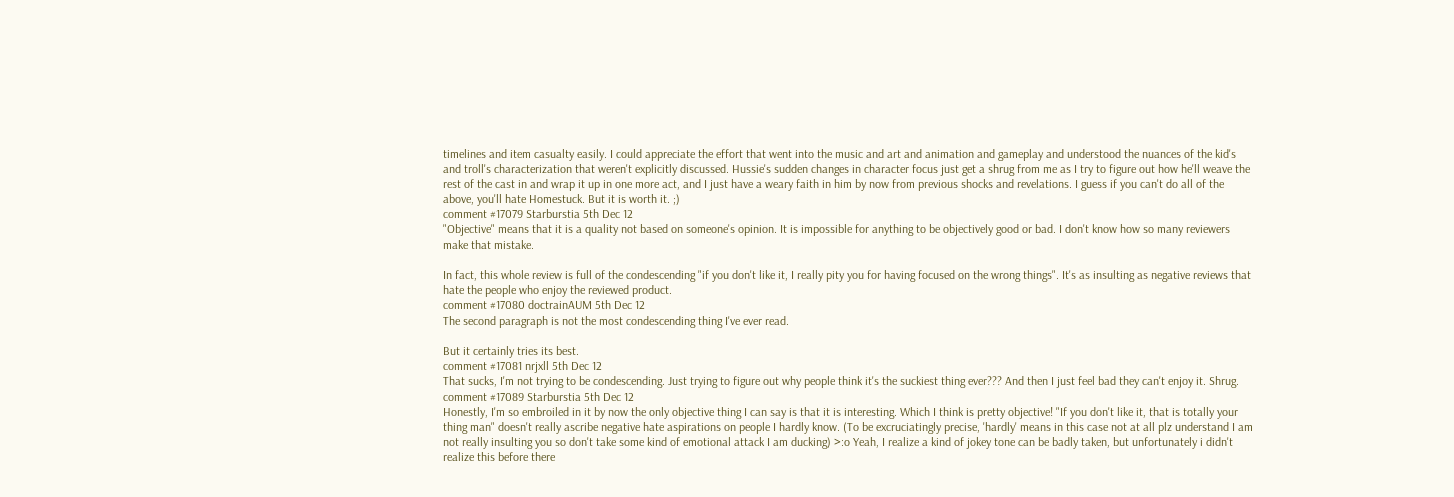timelines and item casualty easily. I could appreciate the effort that went into the music and art and animation and gameplay and understood the nuances of the kid's and troll's characterization that weren't explicitly discussed. Hussie's sudden changes in character focus just get a shrug from me as I try to figure out how he'll weave the rest of the cast in and wrap it up in one more act, and I just have a weary faith in him by now from previous shocks and revelations. I guess if you can't do all of the above, you'll hate Homestuck. But it is worth it. ;)
comment #17079 Starburstia 5th Dec 12
"Objective" means that it is a quality not based on someone's opinion. It is impossible for anything to be objectively good or bad. I don't know how so many reviewers make that mistake.

In fact, this whole review is full of the condescending "if you don't like it, I really pity you for having focused on the wrong things". It's as insulting as negative reviews that hate the people who enjoy the reviewed product.
comment #17080 doctrainAUM 5th Dec 12
The second paragraph is not the most condescending thing I've ever read.

But it certainly tries its best.
comment #17081 nrjxll 5th Dec 12
That sucks, I'm not trying to be condescending. Just trying to figure out why people think it's the suckiest thing ever??? And then I just feel bad they can't enjoy it. Shrug.
comment #17089 Starburstia 5th Dec 12
Honestly, I'm so embroiled in it by now the only objective thing I can say is that it is interesting. Which I think is pretty objective! "If you don't like it, that is totally your thing man" doesn't really ascribe negative hate aspirations on people I hardly know. (To be excruciatingly precise, 'hardly' means in this case not at all plz understand I am not really insulting you so don't take some kind of emotional attack I am ducking) >:o Yeah, I realize a kind of jokey tone can be badly taken, but unfortunately i didn't realize this before there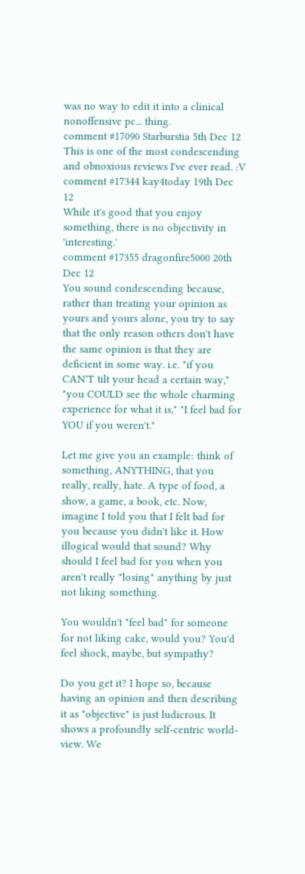was no way to edit it into a clinical nonoffensive pc... thing.
comment #17090 Starburstia 5th Dec 12
This is one of the most condescending and obnoxious reviews I've ever read. :V
comment #17344 kay4today 19th Dec 12
While it's good that you enjoy something, there is no objectivity in 'interesting.'
comment #17355 dragonfire5000 20th Dec 12
You sound condescending because, rather than treating your opinion as yours and yours alone, you try to say that the only reason others don't have the same opinion is that they are deficient in some way. i.e. "if you CAN'T tilt your head a certain way," "you COULD see the whole charming experience for what it is," "I feel bad for YOU if you weren't."

Let me give you an example: think of something, ANYTHING, that you really, really, hate. A type of food, a show, a game, a book, etc. Now, imagine I told you that I felt bad for you because you didn't like it. How illogical would that sound? Why should I feel bad for you when you aren't really "losing" anything by just not liking something.

You wouldn't "feel bad" for someone for not liking cake, would you? You'd feel shock, maybe, but sympathy?

Do you get it? I hope so, because having an opinion and then describing it as "objective" is just ludicrous. It shows a profoundly self-centric world-view. We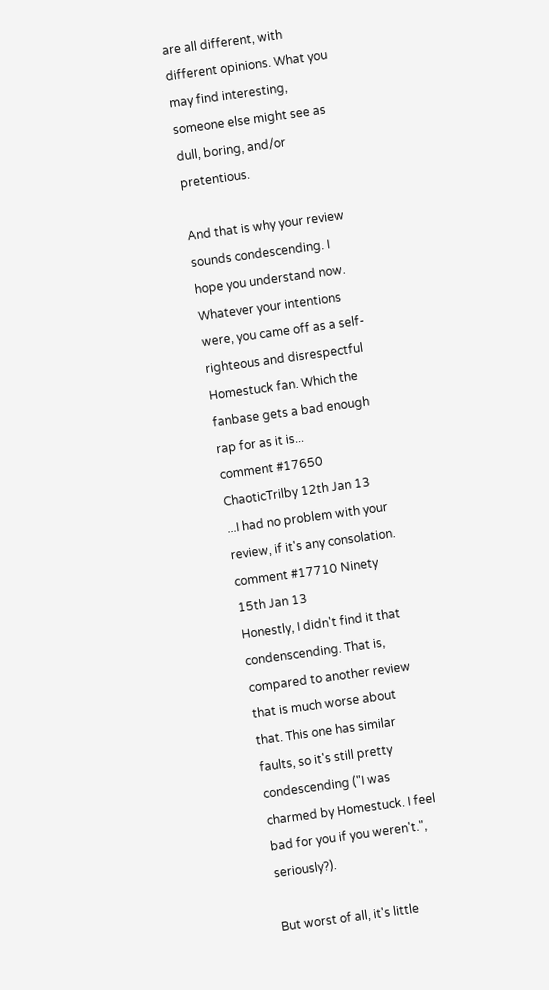are all different, with different opinions. What you may find interesting, someone else might see as dull, boring, and/or pretentious.

And that is why your review sounds condescending. I hope you understand now. Whatever your intentions were, you came off as a self-righteous and disrespectful Homestuck fan. Which the fanbase gets a bad enough rap for as it is...
comment #17650 ChaoticTrilby 12th Jan 13
...I had no problem with your review, if it's any consolation.
comment #17710 Ninety 15th Jan 13
Honestly, I didn't find it that condenscending. That is, compared to another review that is much worse about that. This one has similar faults, so it's still pretty condescending ("I was charmed by Homestuck. I feel bad for you if you weren't.", seriously?).

But worst of all, it's little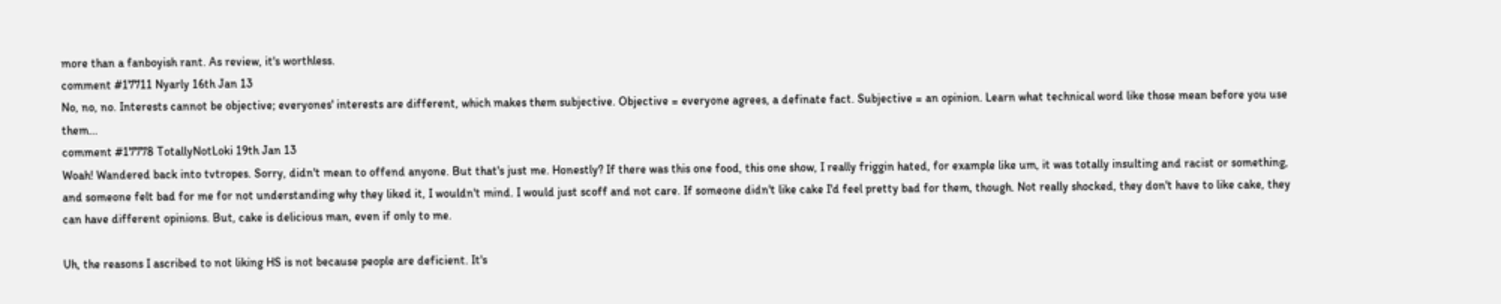more than a fanboyish rant. As review, it's worthless.
comment #17711 Nyarly 16th Jan 13
No, no, no. Interests cannot be objective; everyones' interests are different, which makes them subjective. Objective = everyone agrees, a definate fact. Subjective = an opinion. Learn what technical word like those mean before you use them...
comment #17778 TotallyNotLoki 19th Jan 13
Woah! Wandered back into tvtropes. Sorry, didn't mean to offend anyone. But that's just me. Honestly? If there was this one food, this one show, I really friggin hated, for example like um, it was totally insulting and racist or something, and someone felt bad for me for not understanding why they liked it, I wouldn't mind. I would just scoff and not care. If someone didn't like cake I'd feel pretty bad for them, though. Not really shocked, they don't have to like cake, they can have different opinions. But, cake is delicious man, even if only to me.

Uh, the reasons I ascribed to not liking HS is not because people are deficient. It's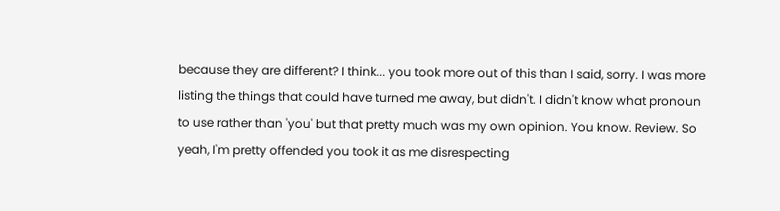because they are different? I think... you took more out of this than I said, sorry. I was more listing the things that could have turned me away, but didn't. I didn't know what pronoun to use rather than 'you' but that pretty much was my own opinion. You know. Review. So yeah, I'm pretty offended you took it as me disrespecting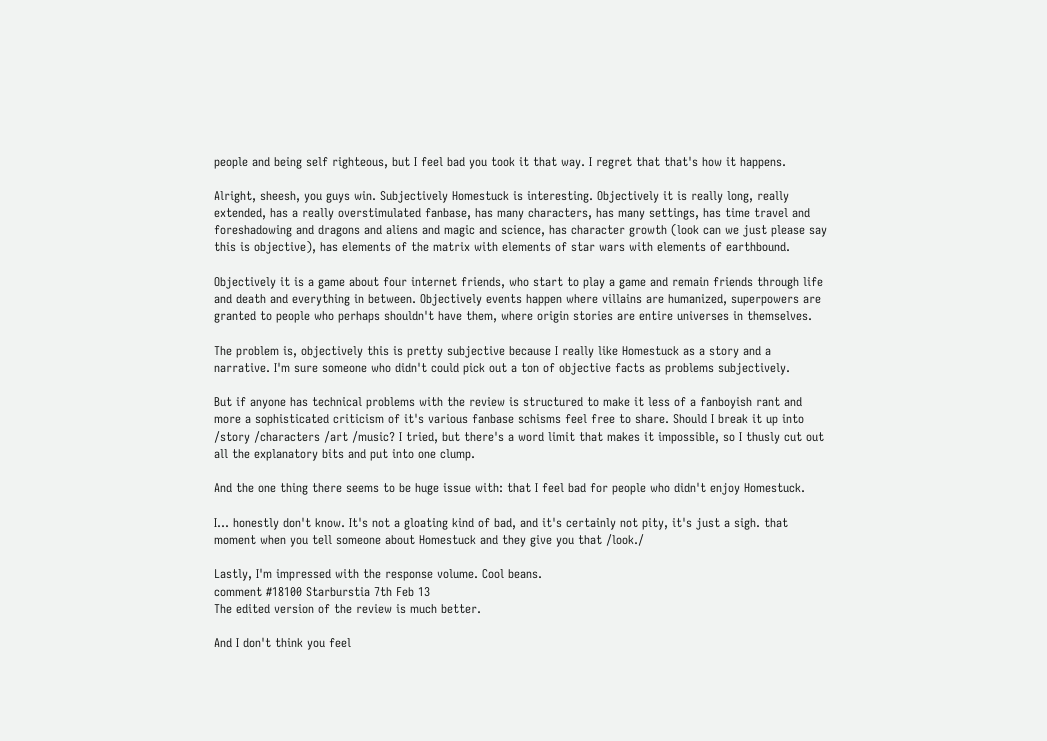people and being self righteous, but I feel bad you took it that way. I regret that that's how it happens.

Alright, sheesh, you guys win. Subjectively Homestuck is interesting. Objectively it is really long, really extended, has a really overstimulated fanbase, has many characters, has many settings, has time travel and foreshadowing and dragons and aliens and magic and science, has character growth (look can we just please say this is objective), has elements of the matrix with elements of star wars with elements of earthbound.

Objectively it is a game about four internet friends, who start to play a game and remain friends through life and death and everything in between. Objectively events happen where villains are humanized, superpowers are granted to people who perhaps shouldn't have them, where origin stories are entire universes in themselves.

The problem is, objectively this is pretty subjective because I really like Homestuck as a story and a narrative. I'm sure someone who didn't could pick out a ton of objective facts as problems subjectively.

But if anyone has technical problems with the review is structured to make it less of a fanboyish rant and more a sophisticated criticism of it's various fanbase schisms feel free to share. Should I break it up into /story /characters /art /music? I tried, but there's a word limit that makes it impossible, so I thusly cut out all the explanatory bits and put into one clump.

And the one thing there seems to be huge issue with: that I feel bad for people who didn't enjoy Homestuck.

I... honestly don't know. It's not a gloating kind of bad, and it's certainly not pity, it's just a sigh. that moment when you tell someone about Homestuck and they give you that /look./

Lastly, I'm impressed with the response volume. Cool beans.
comment #18100 Starburstia 7th Feb 13
The edited version of the review is much better.

And I don't think you feel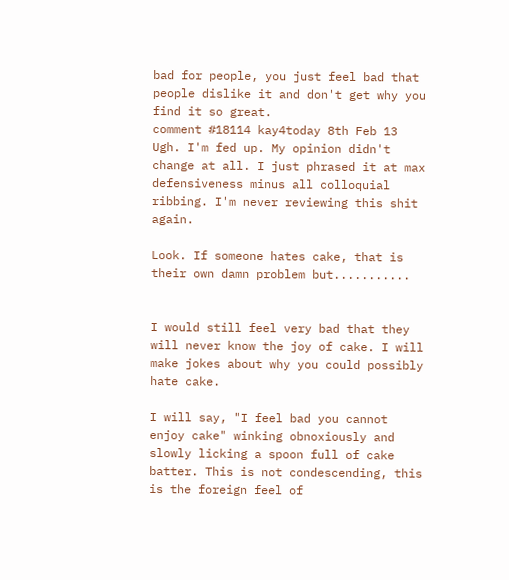bad for people, you just feel bad that people dislike it and don't get why you find it so great.
comment #18114 kay4today 8th Feb 13
Ugh. I'm fed up. My opinion didn't change at all. I just phrased it at max defensiveness minus all colloquial ribbing. I'm never reviewing this shit again.

Look. If someone hates cake, that is their own damn problem but...........


I would still feel very bad that they will never know the joy of cake. I will make jokes about why you could possibly hate cake.

I will say, "I feel bad you cannot enjoy cake" winking obnoxiously and slowly licking a spoon full of cake batter. This is not condescending, this is the foreign feel of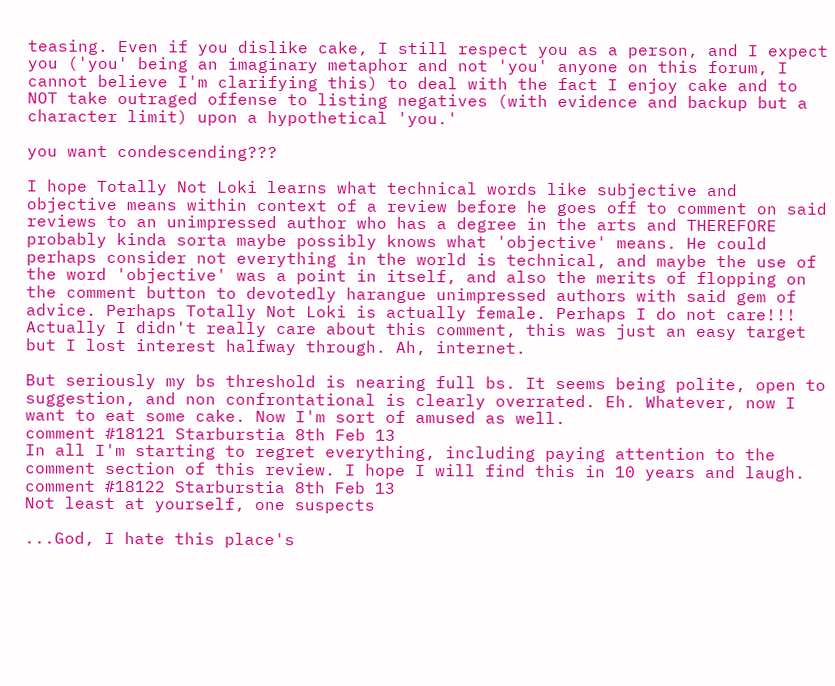teasing. Even if you dislike cake, I still respect you as a person, and I expect you ('you' being an imaginary metaphor and not 'you' anyone on this forum, I cannot believe I'm clarifying this) to deal with the fact I enjoy cake and to NOT take outraged offense to listing negatives (with evidence and backup but a character limit) upon a hypothetical 'you.'

you want condescending???

I hope Totally Not Loki learns what technical words like subjective and objective means within context of a review before he goes off to comment on said reviews to an unimpressed author who has a degree in the arts and THEREFORE probably kinda sorta maybe possibly knows what 'objective' means. He could perhaps consider not everything in the world is technical, and maybe the use of the word 'objective' was a point in itself, and also the merits of flopping on the comment button to devotedly harangue unimpressed authors with said gem of advice. Perhaps Totally Not Loki is actually female. Perhaps I do not care!!! Actually I didn't really care about this comment, this was just an easy target but I lost interest halfway through. Ah, internet.

But seriously my bs threshold is nearing full bs. It seems being polite, open to suggestion, and non confrontational is clearly overrated. Eh. Whatever, now I want to eat some cake. Now I'm sort of amused as well.
comment #18121 Starburstia 8th Feb 13
In all I'm starting to regret everything, including paying attention to the comment section of this review. I hope I will find this in 10 years and laugh.
comment #18122 Starburstia 8th Feb 13
Not least at yourself, one suspects

...God, I hate this place's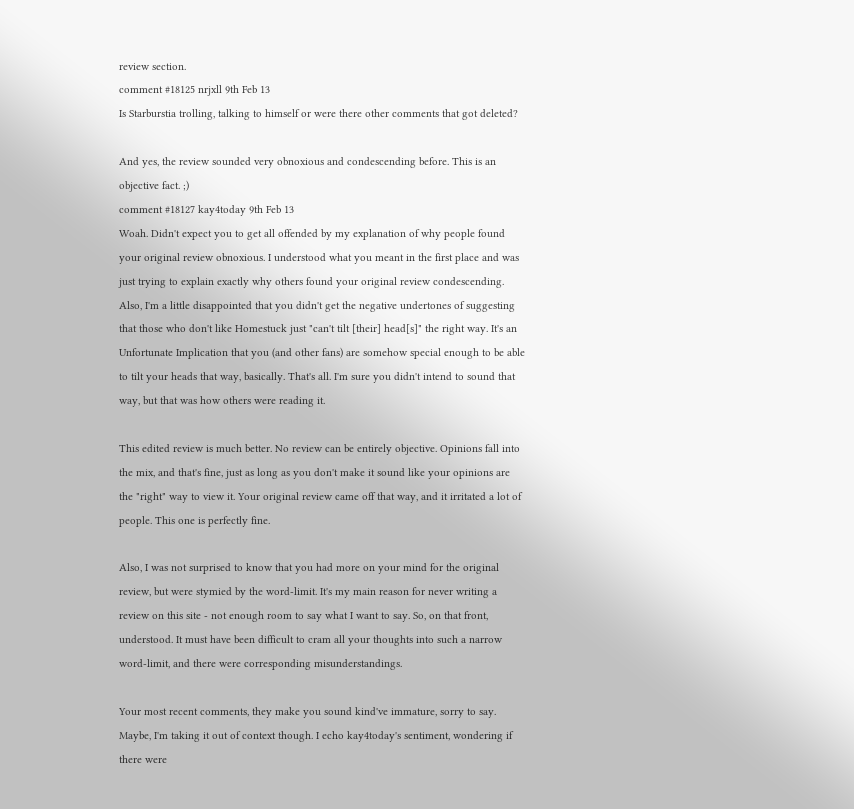review section.
comment #18125 nrjxll 9th Feb 13
Is Starburstia trolling, talking to himself or were there other comments that got deleted?

And yes, the review sounded very obnoxious and condescending before. This is an objective fact. ;)
comment #18127 kay4today 9th Feb 13
Woah. Didn't expect you to get all offended by my explanation of why people found your original review obnoxious. I understood what you meant in the first place and was just trying to explain exactly why others found your original review condescending. Also, I'm a little disappointed that you didn't get the negative undertones of suggesting that those who don't like Homestuck just "can't tilt [their] head[s]" the right way. It's an Unfortunate Implication that you (and other fans) are somehow special enough to be able to tilt your heads that way, basically. That's all. I'm sure you didn't intend to sound that way, but that was how others were reading it.

This edited review is much better. No review can be entirely objective. Opinions fall into the mix, and that's fine, just as long as you don't make it sound like your opinions are the "right" way to view it. Your original review came off that way, and it irritated a lot of people. This one is perfectly fine.

Also, I was not surprised to know that you had more on your mind for the original review, but were stymied by the word-limit. It's my main reason for never writing a review on this site - not enough room to say what I want to say. So, on that front, understood. It must have been difficult to cram all your thoughts into such a narrow word-limit, and there were corresponding misunderstandings.

Your most recent comments, they make you sound kind've immature, sorry to say. Maybe, I'm taking it out of context though. I echo kay4today's sentiment, wondering if there were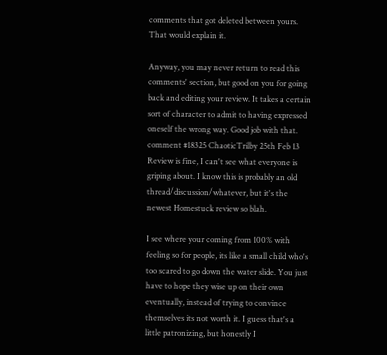comments that got deleted between yours. That would explain it.

Anyway, you may never return to read this comments' section, but good on you for going back and editing your review. It takes a certain sort of character to admit to having expressed oneself the wrong way. Good job with that.
comment #18325 ChaoticTrilby 25th Feb 13
Review is fine, I can't see what everyone is griping about. I know this is probably an old thread/discussion/whatever, but it's the newest Homestuck review so blah.

I see where your coming from 100% with feeling so for people, its like a small child who's too scared to go down the water slide. You just have to hope they wise up on their own eventually, instead of trying to convince themselves its not worth it. I guess that's a little patronizing, but honestly I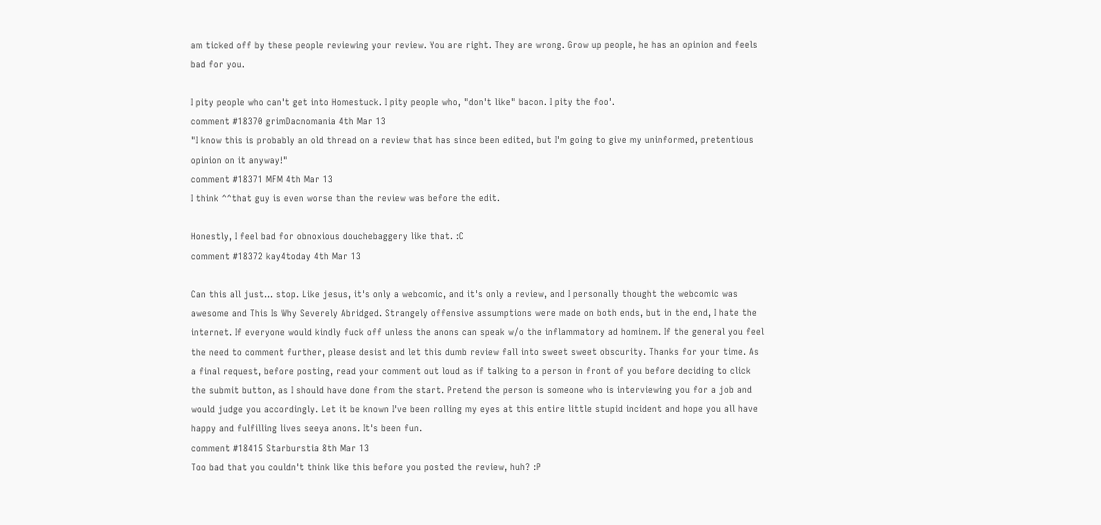am ticked off by these people reviewing your review. You are right. They are wrong. Grow up people, he has an opinion and feels bad for you.

I pity people who can't get into Homestuck. I pity people who, "don't like" bacon. I pity the foo'.
comment #18370 grimDacnomania 4th Mar 13
"I know this is probably an old thread on a review that has since been edited, but I'm going to give my uninformed, pretentious opinion on it anyway!"
comment #18371 MFM 4th Mar 13
I think ^^that guy is even worse than the review was before the edit.

Honestly, I feel bad for obnoxious douchebaggery like that. :C
comment #18372 kay4today 4th Mar 13

Can this all just... stop. Like jesus, it's only a webcomic, and it's only a review, and I personally thought the webcomic was awesome and This Is Why Severely Abridged. Strangely offensive assumptions were made on both ends, but in the end, I hate the internet. If everyone would kindly fuck off unless the anons can speak w/o the inflammatory ad hominem. If the general you feel the need to comment further, please desist and let this dumb review fall into sweet sweet obscurity. Thanks for your time. As a final request, before posting, read your comment out loud as if talking to a person in front of you before deciding to click the submit button, as I should have done from the start. Pretend the person is someone who is interviewing you for a job and would judge you accordingly. Let it be known I've been rolling my eyes at this entire little stupid incident and hope you all have happy and fulfilling lives seeya anons. It's been fun.
comment #18415 Starburstia 8th Mar 13
Too bad that you couldn't think like this before you posted the review, huh? :P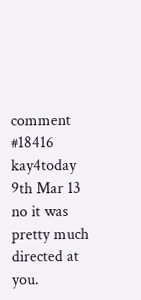comment #18416 kay4today 9th Mar 13
no it was pretty much directed at you.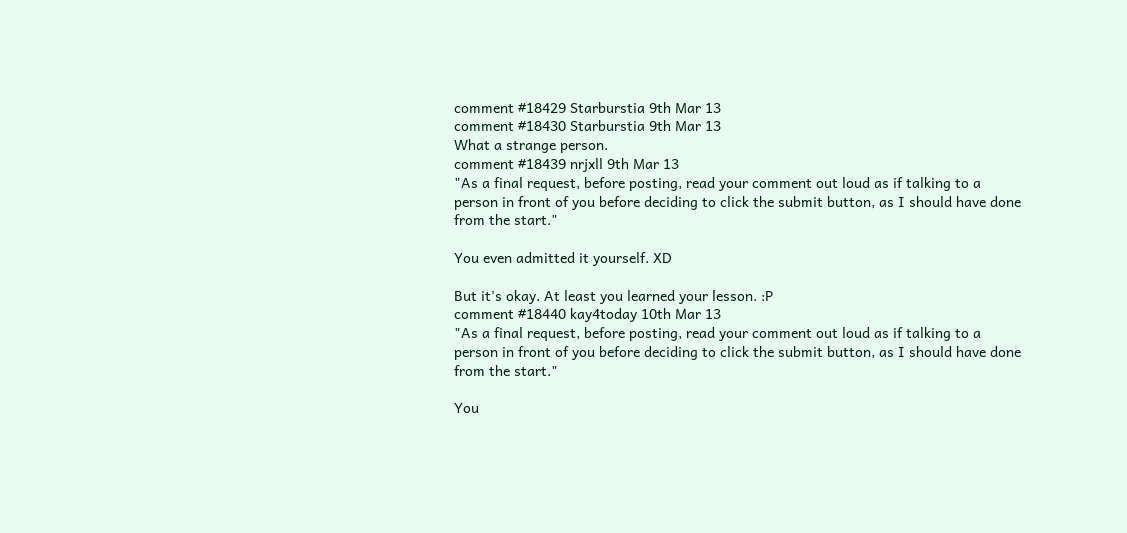comment #18429 Starburstia 9th Mar 13
comment #18430 Starburstia 9th Mar 13
What a strange person.
comment #18439 nrjxll 9th Mar 13
"As a final request, before posting, read your comment out loud as if talking to a person in front of you before deciding to click the submit button, as I should have done from the start."

You even admitted it yourself. XD

But it's okay. At least you learned your lesson. :P
comment #18440 kay4today 10th Mar 13
"As a final request, before posting, read your comment out loud as if talking to a person in front of you before deciding to click the submit button, as I should have done from the start."

You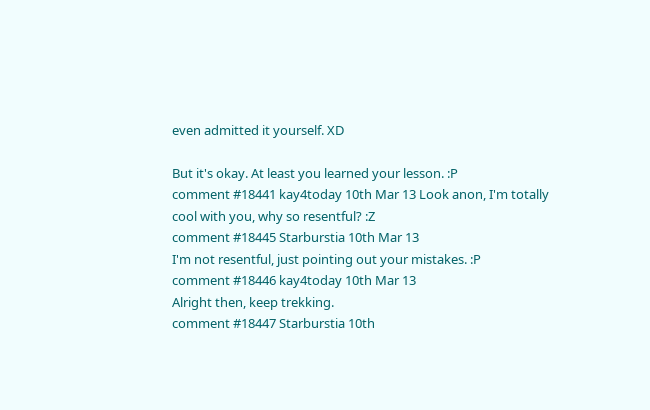even admitted it yourself. XD

But it's okay. At least you learned your lesson. :P
comment #18441 kay4today 10th Mar 13 Look anon, I'm totally cool with you, why so resentful? :Z
comment #18445 Starburstia 10th Mar 13
I'm not resentful, just pointing out your mistakes. :P
comment #18446 kay4today 10th Mar 13
Alright then, keep trekking.
comment #18447 Starburstia 10th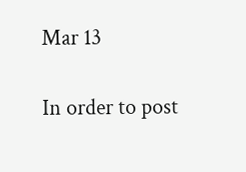Mar 13

In order to post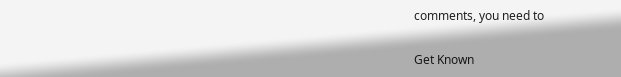comments, you need to

Get Known